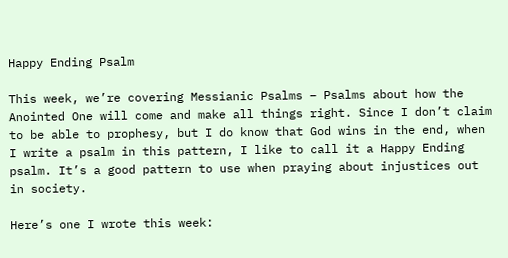Happy Ending Psalm

This week, we’re covering Messianic Psalms – Psalms about how the Anointed One will come and make all things right. Since I don’t claim to be able to prophesy, but I do know that God wins in the end, when I write a psalm in this pattern, I like to call it a Happy Ending psalm. It’s a good pattern to use when praying about injustices out in society.

Here’s one I wrote this week: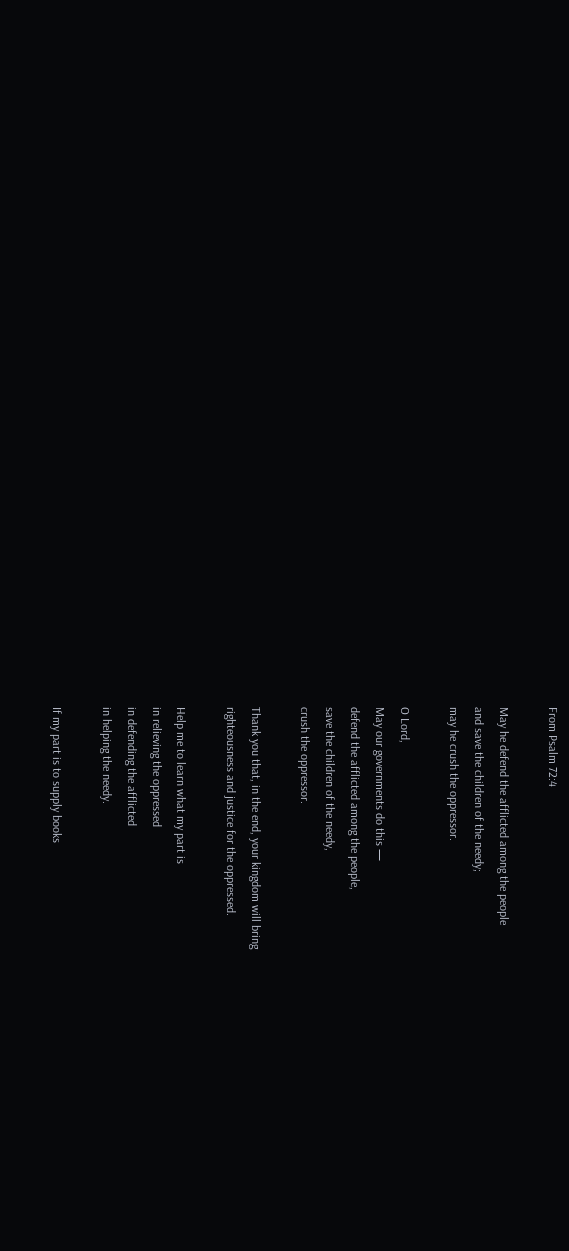From Psalm 72:4

May he defend the afflicted among the people
and save the children of the needy;
may he crush the oppressor.

O Lord,
May our governments do this —
defend the afflicted among the people,
save the children of the needy,
crush the oppressor.

Thank you that, in the end, your kingdom will bring
righteousness and justice for the oppressed.

Help me to learn what my part is
in relieving the oppressed
in defending the afflicted
in helping the needy.

If my part is to supply books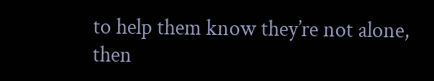to help them know they’re not alone,
then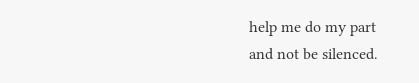help me do my part
and not be silenced.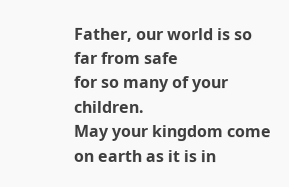Father, our world is so far from safe
for so many of your children.
May your kingdom come
on earth as it is in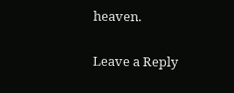heaven.

Leave a Reply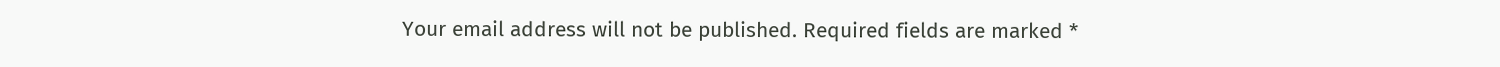Your email address will not be published. Required fields are marked *